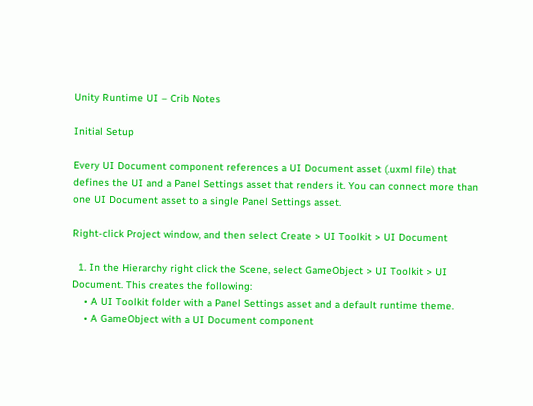Unity Runtime UI – Crib Notes

Initial Setup

Every UI Document component references a UI Document asset (.uxml file) that defines the UI and a Panel Settings asset that renders it. You can connect more than one UI Document asset to a single Panel Settings asset.

Right-click Project window, and then select Create > UI Toolkit > UI Document

  1. In the Hierarchy right click the Scene, select GameObject > UI Toolkit > UI Document. This creates the following:
    • A UI Toolkit folder with a Panel Settings asset and a default runtime theme.
    • A GameObject with a UI Document component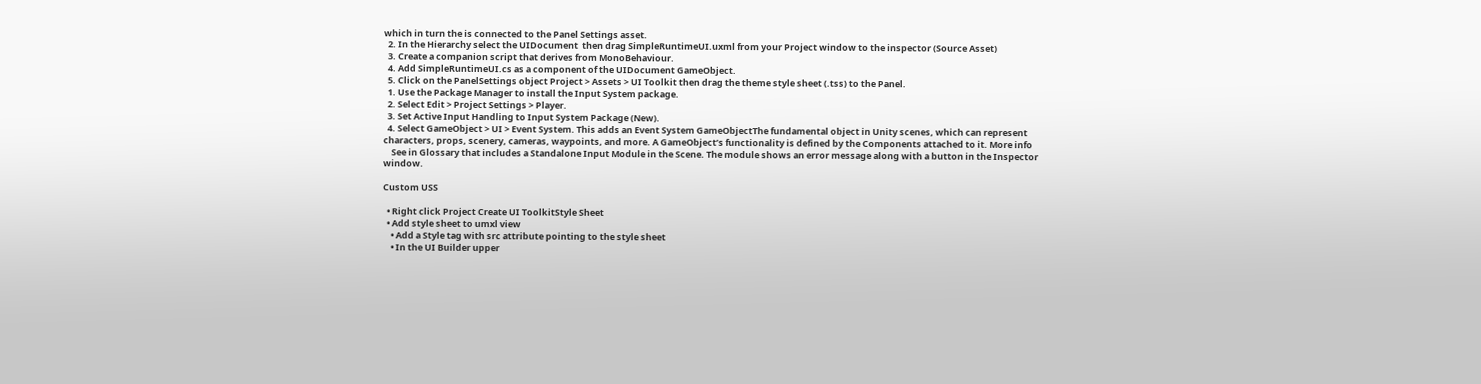which in turn the is connected to the Panel Settings asset.
  2. In the Hierarchy select the UIDocument  then drag SimpleRuntimeUI.uxml from your Project window to the inspector (Source Asset)
  3. Create a companion script that derives from MonoBehaviour.
  4. Add SimpleRuntimeUI.cs as a component of the UIDocument GameObject.
  5. Click on the PanelSettings object Project > Assets > UI Toolkit then drag the theme style sheet (.tss) to the Panel.
  1. Use the Package Manager to install the Input System package.
  2. Select Edit > Project Settings > Player.
  3. Set Active Input Handling to Input System Package (New).
  4. Select GameObject > UI > Event System. This adds an Event System GameObjectThe fundamental object in Unity scenes, which can represent characters, props, scenery, cameras, waypoints, and more. A GameObject’s functionality is defined by the Components attached to it. More info
    See in Glossary that includes a Standalone Input Module in the Scene. The module shows an error message along with a button in the Inspector window.

Custom USS

  • Right click Project Create UI ToolkitStyle Sheet
  • Add style sheet to umxl view
    • Add a Style tag with src attribute pointing to the style sheet
    • In the UI Builder upper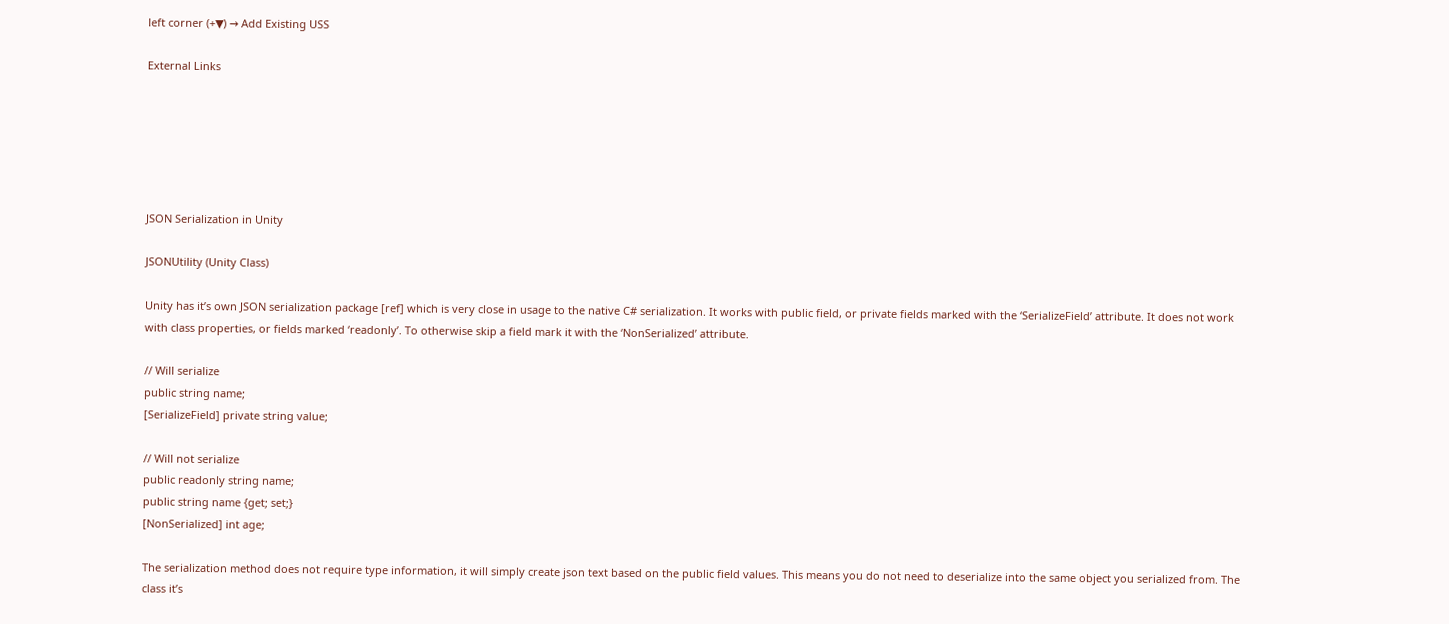left corner (+▼) → Add Existing USS

External Links






JSON Serialization in Unity

JSONUtility (Unity Class)

Unity has it’s own JSON serialization package [ref] which is very close in usage to the native C# serialization. It works with public field, or private fields marked with the ‘SerializeField’ attribute. It does not work with class properties, or fields marked ‘readonly’. To otherwise skip a field mark it with the ‘NonSerialized’ attribute.

// Will serialize
public string name;
[SerializeField] private string value;

// Will not serialize
public readonly string name;
public string name {get; set;}
[NonSerialized] int age;

The serialization method does not require type information, it will simply create json text based on the public field values. This means you do not need to deserialize into the same object you serialized from. The class it’s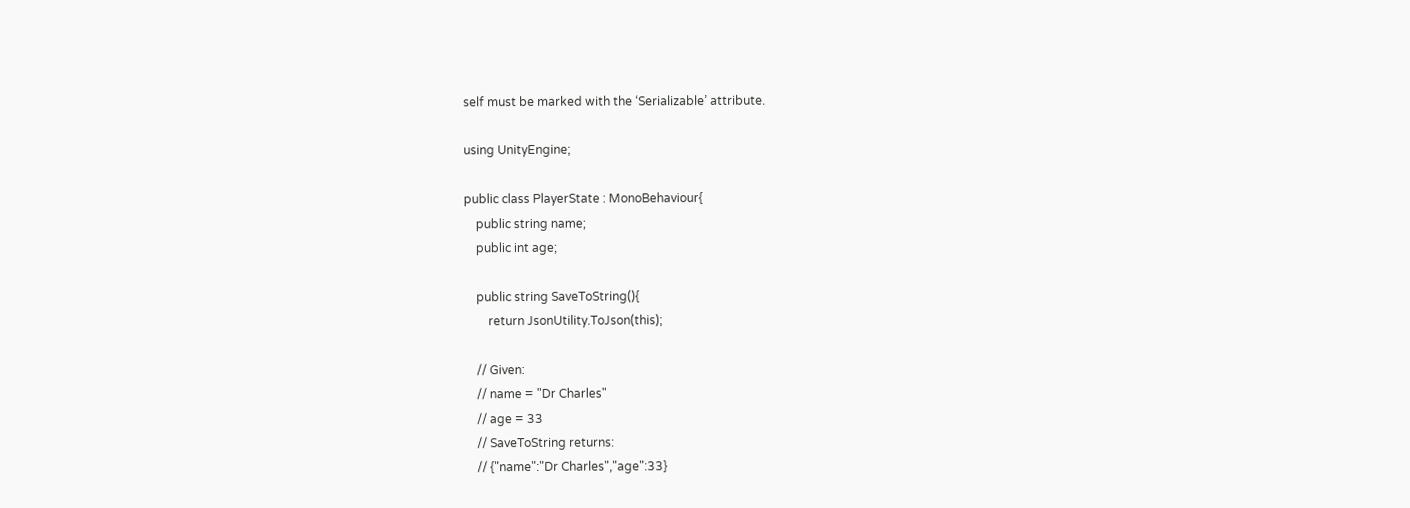self must be marked with the ‘Serializable’ attribute.

using UnityEngine;

public class PlayerState : MonoBehaviour{
    public string name;
    public int age;

    public string SaveToString(){
        return JsonUtility.ToJson(this);

    // Given:
    // name = "Dr Charles"
    // age = 33
    // SaveToString returns:
    // {"name":"Dr Charles","age":33}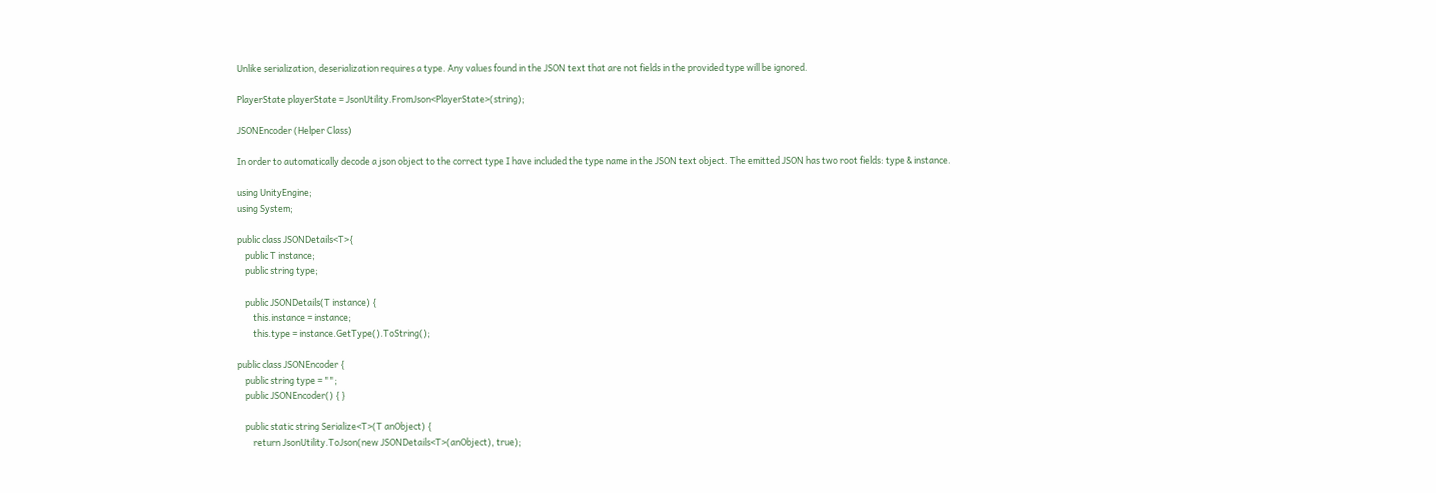Unlike serialization, deserialization requires a type. Any values found in the JSON text that are not fields in the provided type will be ignored.

PlayerState playerState = JsonUtility.FromJson<PlayerState>(string);

JSONEncoder (Helper Class)

In order to automatically decode a json object to the correct type I have included the type name in the JSON text object. The emitted JSON has two root fields: type & instance.

using UnityEngine;
using System;

public class JSONDetails<T>{
    public T instance;
    public string type;

    public JSONDetails(T instance) {
        this.instance = instance;
        this.type = instance.GetType().ToString();

public class JSONEncoder {
    public string type = "";
    public JSONEncoder() { }

    public static string Serialize<T>(T anObject) {
        return JsonUtility.ToJson(new JSONDetails<T>(anObject), true);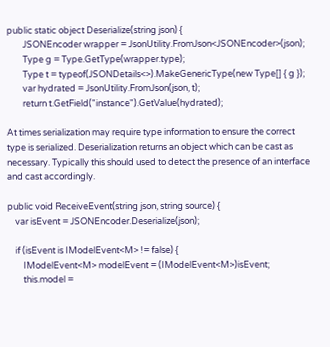public static object Deserialize(string json) {
        JSONEncoder wrapper = JsonUtility.FromJson<JSONEncoder>(json);
        Type g = Type.GetType(wrapper.type);
        Type t = typeof(JSONDetails<>).MakeGenericType(new Type[] { g });
        var hydrated = JsonUtility.FromJson(json, t);
        return t.GetField("instance").GetValue(hydrated);

At times serialization may require type information to ensure the correct type is serialized. Deserialization returns an object which can be cast as necessary. Typically this should used to detect the presence of an interface and cast accordingly.

public void ReceiveEvent(string json, string source) {
    var isEvent = JSONEncoder.Deserialize(json);

    if (isEvent is IModelEvent<M> != false) {
        IModelEvent<M> modelEvent = (IModelEvent<M>)isEvent;
        this.model =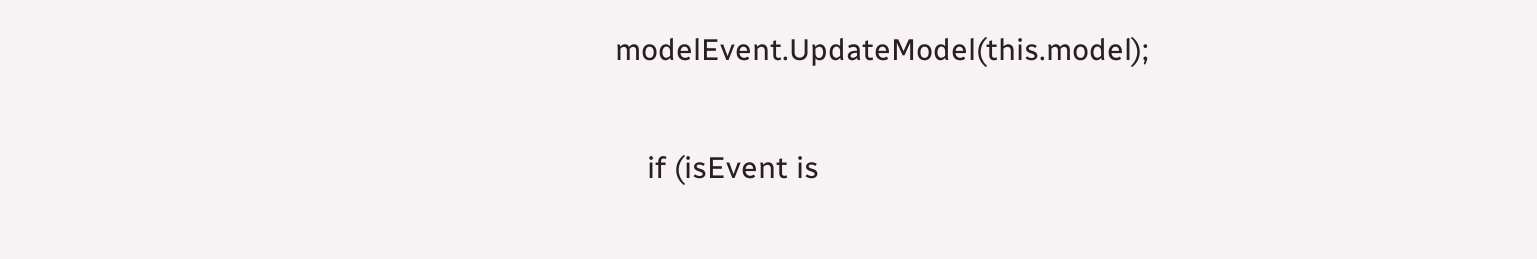modelEvent.UpdateModel(this.model);

    if (isEvent is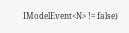IModelEvent<N> != false)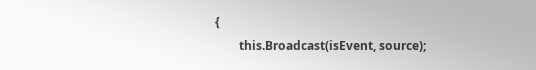{
        this.Broadcast(isEvent, source);